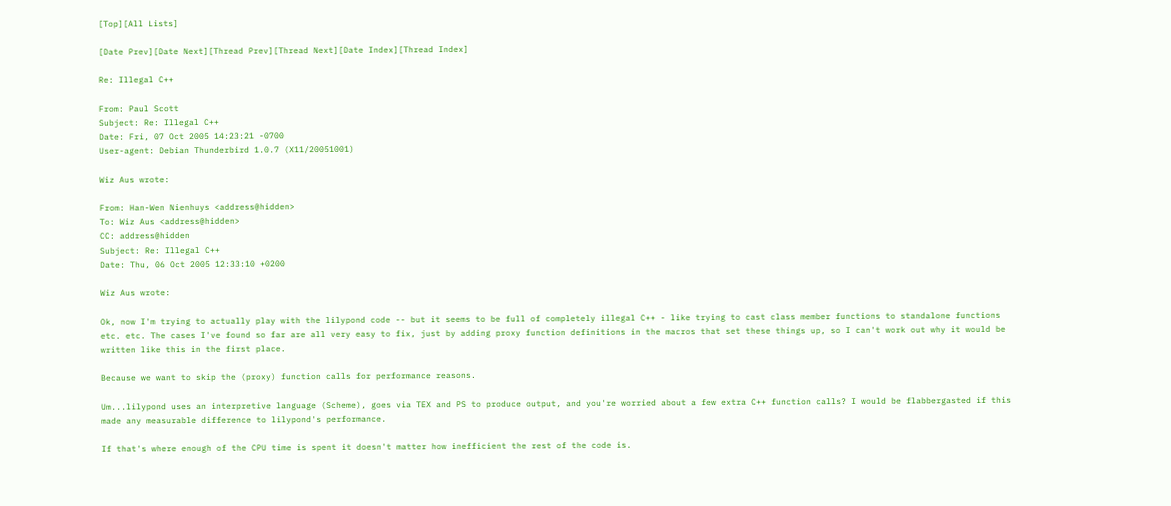[Top][All Lists]

[Date Prev][Date Next][Thread Prev][Thread Next][Date Index][Thread Index]

Re: Illegal C++

From: Paul Scott
Subject: Re: Illegal C++
Date: Fri, 07 Oct 2005 14:23:21 -0700
User-agent: Debian Thunderbird 1.0.7 (X11/20051001)

Wiz Aus wrote:

From: Han-Wen Nienhuys <address@hidden>
To: Wiz Aus <address@hidden>
CC: address@hidden
Subject: Re: Illegal C++
Date: Thu, 06 Oct 2005 12:33:10 +0200

Wiz Aus wrote:

Ok, now I'm trying to actually play with the lilypond code -- but it seems to be full of completely illegal C++ - like trying to cast class member functions to standalone functions etc. etc. The cases I've found so far are all very easy to fix, just by adding proxy function definitions in the macros that set these things up, so I can't work out why it would be written like this in the first place.

Because we want to skip the (proxy) function calls for performance reasons.

Um...lilypond uses an interpretive language (Scheme), goes via TEX and PS to produce output, and you're worried about a few extra C++ function calls? I would be flabbergasted if this made any measurable difference to lilypond's performance.

If that's where enough of the CPU time is spent it doesn't matter how inefficient the rest of the code is.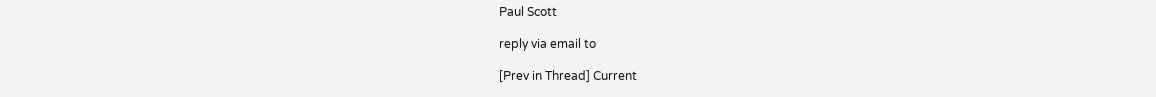Paul Scott

reply via email to

[Prev in Thread] Current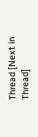Thread [Next in Thread]